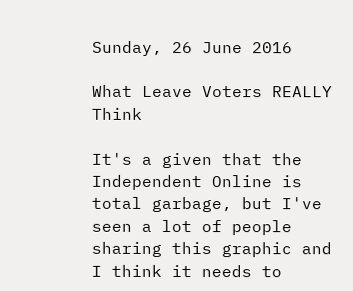Sunday, 26 June 2016

What Leave Voters REALLY Think

It's a given that the Independent Online is total garbage, but I've seen a lot of people sharing this graphic and I think it needs to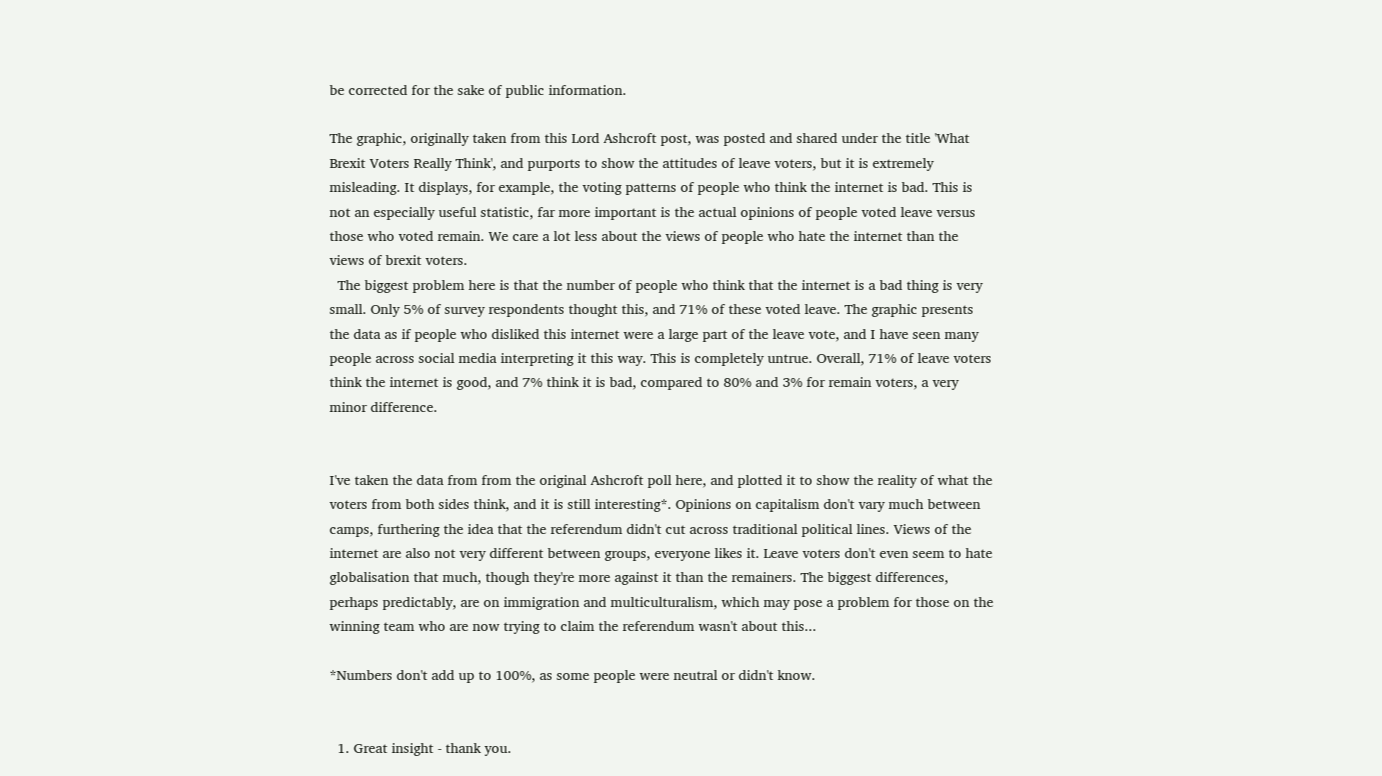be corrected for the sake of public information.

The graphic, originally taken from this Lord Ashcroft post, was posted and shared under the title 'What Brexit Voters Really Think', and purports to show the attitudes of leave voters, but it is extremely misleading. It displays, for example, the voting patterns of people who think the internet is bad. This is not an especially useful statistic, far more important is the actual opinions of people voted leave versus those who voted remain. We care a lot less about the views of people who hate the internet than the views of brexit voters.
  The biggest problem here is that the number of people who think that the internet is a bad thing is very small. Only 5% of survey respondents thought this, and 71% of these voted leave. The graphic presents the data as if people who disliked this internet were a large part of the leave vote, and I have seen many people across social media interpreting it this way. This is completely untrue. Overall, 71% of leave voters think the internet is good, and 7% think it is bad, compared to 80% and 3% for remain voters, a very minor difference.


I've taken the data from from the original Ashcroft poll here, and plotted it to show the reality of what the voters from both sides think, and it is still interesting*. Opinions on capitalism don't vary much between camps, furthering the idea that the referendum didn't cut across traditional political lines. Views of the internet are also not very different between groups, everyone likes it. Leave voters don't even seem to hate globalisation that much, though they're more against it than the remainers. The biggest differences, perhaps predictably, are on immigration and multiculturalism, which may pose a problem for those on the winning team who are now trying to claim the referendum wasn't about this...

*Numbers don't add up to 100%, as some people were neutral or didn't know.


  1. Great insight - thank you.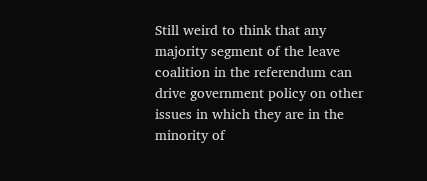Still weird to think that any majority segment of the leave coalition in the referendum can drive government policy on other issues in which they are in the minority of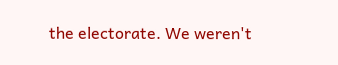the electorate. We weren't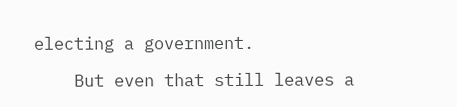electing a government.

    But even that still leaves a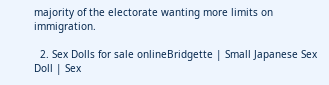majority of the electorate wanting more limits on immigration.

  2. Sex Dolls for sale onlineBridgette | Small Japanese Sex Doll | Sex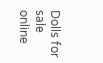Dolls for sale online